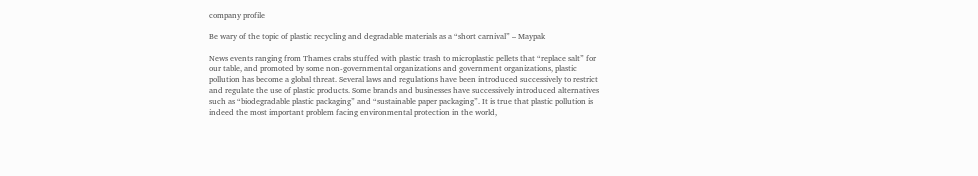company profile

Be wary of the topic of plastic recycling and degradable materials as a “short carnival” – Maypak

News events ranging from Thames crabs stuffed with plastic trash to microplastic pellets that “replace salt” for our table, and promoted by some non-governmental organizations and government organizations, plastic pollution has become a global threat. Several laws and regulations have been introduced successively to restrict and regulate the use of plastic products. Some brands and businesses have successively introduced alternatives such as “biodegradable plastic packaging” and “sustainable paper packaging”. It is true that plastic pollution is indeed the most important problem facing environmental protection in the world,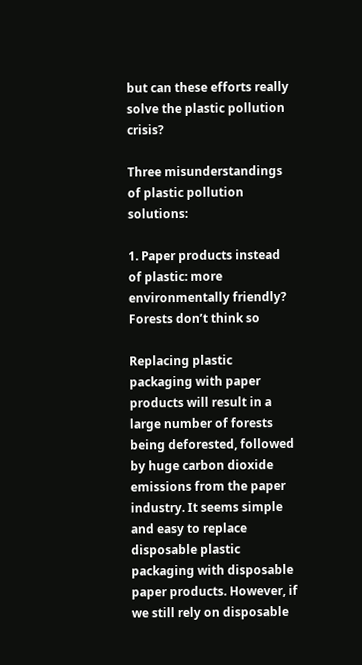but can these efforts really solve the plastic pollution crisis?

Three misunderstandings of plastic pollution solutions:

1. Paper products instead of plastic: more environmentally friendly? Forests don’t think so

Replacing plastic packaging with paper products will result in a large number of forests being deforested, followed by huge carbon dioxide emissions from the paper industry. It seems simple and easy to replace disposable plastic packaging with disposable paper products. However, if we still rely on disposable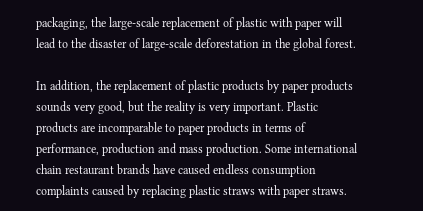packaging, the large-scale replacement of plastic with paper will lead to the disaster of large-scale deforestation in the global forest.

In addition, the replacement of plastic products by paper products sounds very good, but the reality is very important. Plastic products are incomparable to paper products in terms of performance, production and mass production. Some international chain restaurant brands have caused endless consumption complaints caused by replacing plastic straws with paper straws.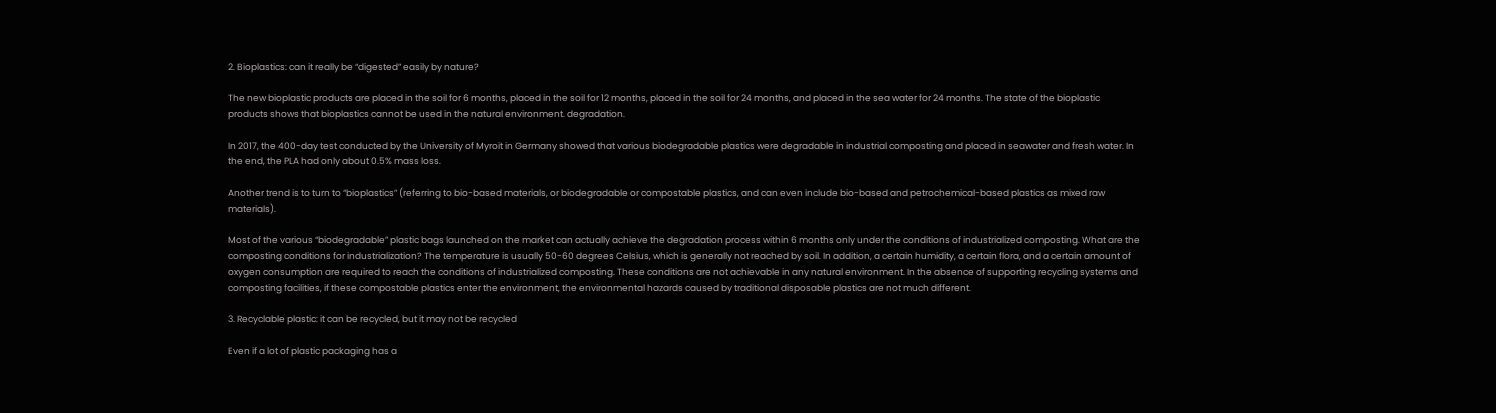2. Bioplastics: can it really be “digested” easily by nature?

The new bioplastic products are placed in the soil for 6 months, placed in the soil for 12 months, placed in the soil for 24 months, and placed in the sea water for 24 months. The state of the bioplastic products shows that bioplastics cannot be used in the natural environment. degradation.

In 2017, the 400-day test conducted by the University of Myroit in Germany showed that various biodegradable plastics were degradable in industrial composting and placed in seawater and fresh water. In the end, the PLA had only about 0.5% mass loss.

Another trend is to turn to “bioplastics” (referring to bio-based materials, or biodegradable or compostable plastics, and can even include bio-based and petrochemical-based plastics as mixed raw materials).

Most of the various “biodegradable” plastic bags launched on the market can actually achieve the degradation process within 6 months only under the conditions of industrialized composting. What are the composting conditions for industrialization? The temperature is usually 50-60 degrees Celsius, which is generally not reached by soil. In addition, a certain humidity, a certain flora, and a certain amount of oxygen consumption are required to reach the conditions of industrialized composting. These conditions are not achievable in any natural environment. In the absence of supporting recycling systems and composting facilities, if these compostable plastics enter the environment, the environmental hazards caused by traditional disposable plastics are not much different.

3. Recyclable plastic: it can be recycled, but it may not be recycled

Even if a lot of plastic packaging has a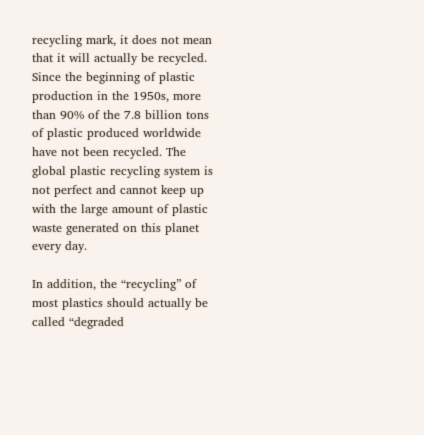recycling mark, it does not mean that it will actually be recycled. Since the beginning of plastic production in the 1950s, more than 90% of the 7.8 billion tons of plastic produced worldwide have not been recycled. The global plastic recycling system is not perfect and cannot keep up with the large amount of plastic waste generated on this planet every day.

In addition, the “recycling” of most plastics should actually be called “degraded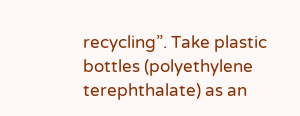recycling”. Take plastic bottles (polyethylene terephthalate) as an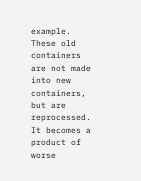example. These old containers are not made into new containers, but are reprocessed. It becomes a product of worse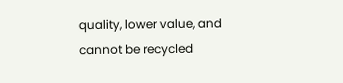quality, lower value, and cannot be recycled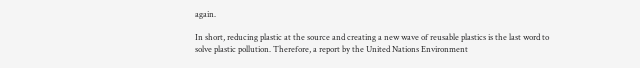again.

In short, reducing plastic at the source and creating a new wave of reusable plastics is the last word to solve plastic pollution. Therefore, a report by the United Nations Environment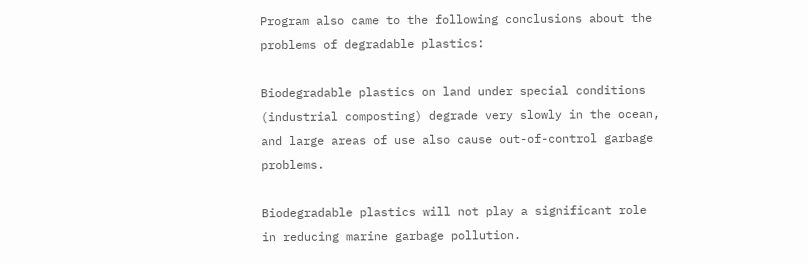Program also came to the following conclusions about the problems of degradable plastics:

Biodegradable plastics on land under special conditions (industrial composting) degrade very slowly in the ocean, and large areas of use also cause out-of-control garbage problems.

Biodegradable plastics will not play a significant role in reducing marine garbage pollution.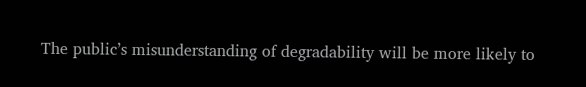The public’s misunderstanding of degradability will be more likely to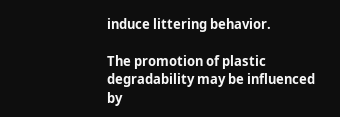induce littering behavior.

The promotion of plastic degradability may be influenced by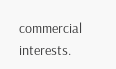commercial interests.